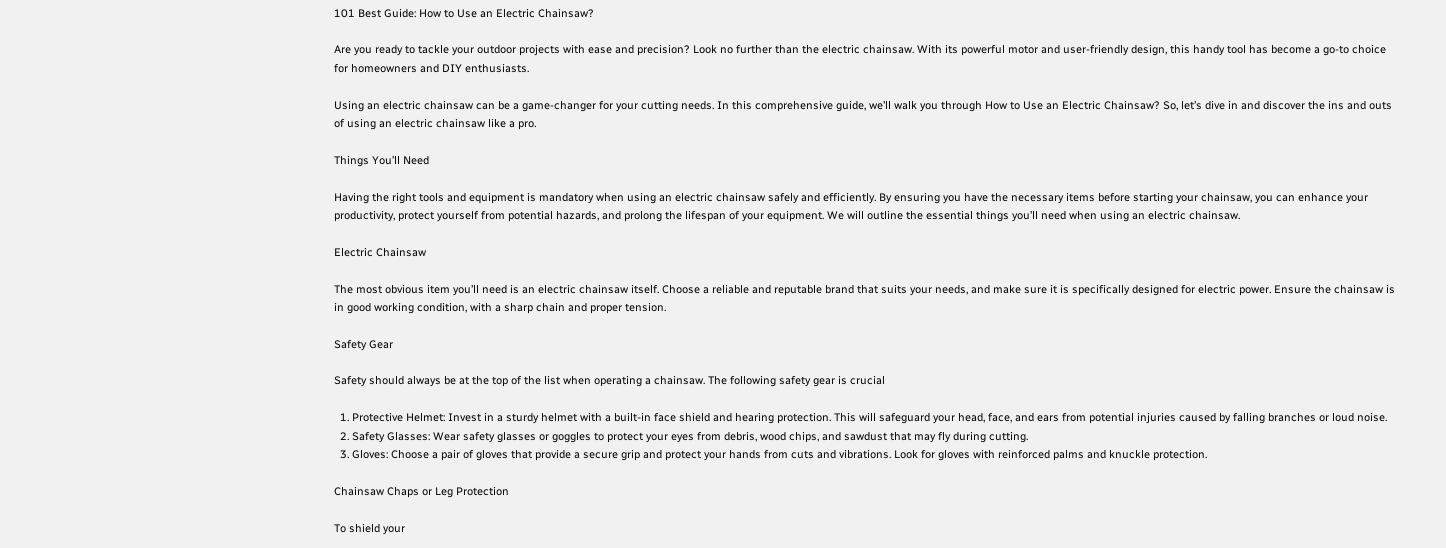101 Best Guide: How to Use an Electric Chainsaw?

Are you ready to tackle your outdoor projects with ease and precision? Look no further than the electric chainsaw. With its powerful motor and user-friendly design, this handy tool has become a go-to choice for homeowners and DIY enthusiasts.

Using an electric chainsaw can be a game-changer for your cutting needs. In this comprehensive guide, we’ll walk you through How to Use an Electric Chainsaw? So, let’s dive in and discover the ins and outs of using an electric chainsaw like a pro.

Things You’ll Need

Having the right tools and equipment is mandatory when using an electric chainsaw safely and efficiently. By ensuring you have the necessary items before starting your chainsaw, you can enhance your productivity, protect yourself from potential hazards, and prolong the lifespan of your equipment. We will outline the essential things you’ll need when using an electric chainsaw.

Electric Chainsaw

The most obvious item you’ll need is an electric chainsaw itself. Choose a reliable and reputable brand that suits your needs, and make sure it is specifically designed for electric power. Ensure the chainsaw is in good working condition, with a sharp chain and proper tension.

Safety Gear

Safety should always be at the top of the list when operating a chainsaw. The following safety gear is crucial

  1. Protective Helmet: Invest in a sturdy helmet with a built-in face shield and hearing protection. This will safeguard your head, face, and ears from potential injuries caused by falling branches or loud noise.
  2. Safety Glasses: Wear safety glasses or goggles to protect your eyes from debris, wood chips, and sawdust that may fly during cutting.
  3. Gloves: Choose a pair of gloves that provide a secure grip and protect your hands from cuts and vibrations. Look for gloves with reinforced palms and knuckle protection.

Chainsaw Chaps or Leg Protection

To shield your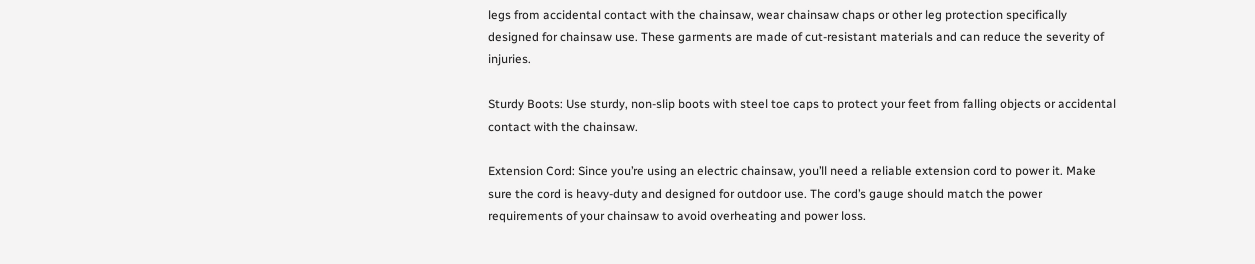legs from accidental contact with the chainsaw, wear chainsaw chaps or other leg protection specifically designed for chainsaw use. These garments are made of cut-resistant materials and can reduce the severity of injuries.

Sturdy Boots: Use sturdy, non-slip boots with steel toe caps to protect your feet from falling objects or accidental contact with the chainsaw.

Extension Cord: Since you’re using an electric chainsaw, you’ll need a reliable extension cord to power it. Make sure the cord is heavy-duty and designed for outdoor use. The cord’s gauge should match the power requirements of your chainsaw to avoid overheating and power loss.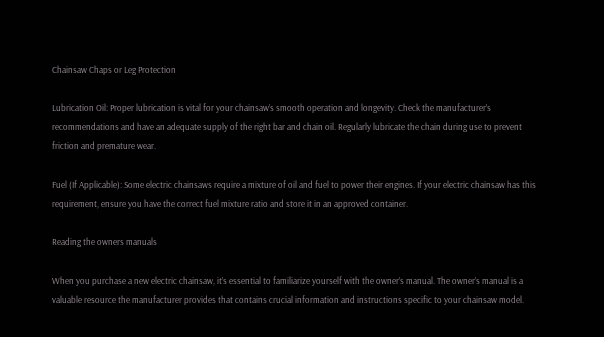Chainsaw Chaps or Leg Protection

Lubrication Oil: Proper lubrication is vital for your chainsaw’s smooth operation and longevity. Check the manufacturer’s recommendations and have an adequate supply of the right bar and chain oil. Regularly lubricate the chain during use to prevent friction and premature wear.

Fuel (If Applicable): Some electric chainsaws require a mixture of oil and fuel to power their engines. If your electric chainsaw has this requirement, ensure you have the correct fuel mixture ratio and store it in an approved container.

Reading the owners manuals

When you purchase a new electric chainsaw, it’s essential to familiarize yourself with the owner’s manual. The owner’s manual is a valuable resource the manufacturer provides that contains crucial information and instructions specific to your chainsaw model.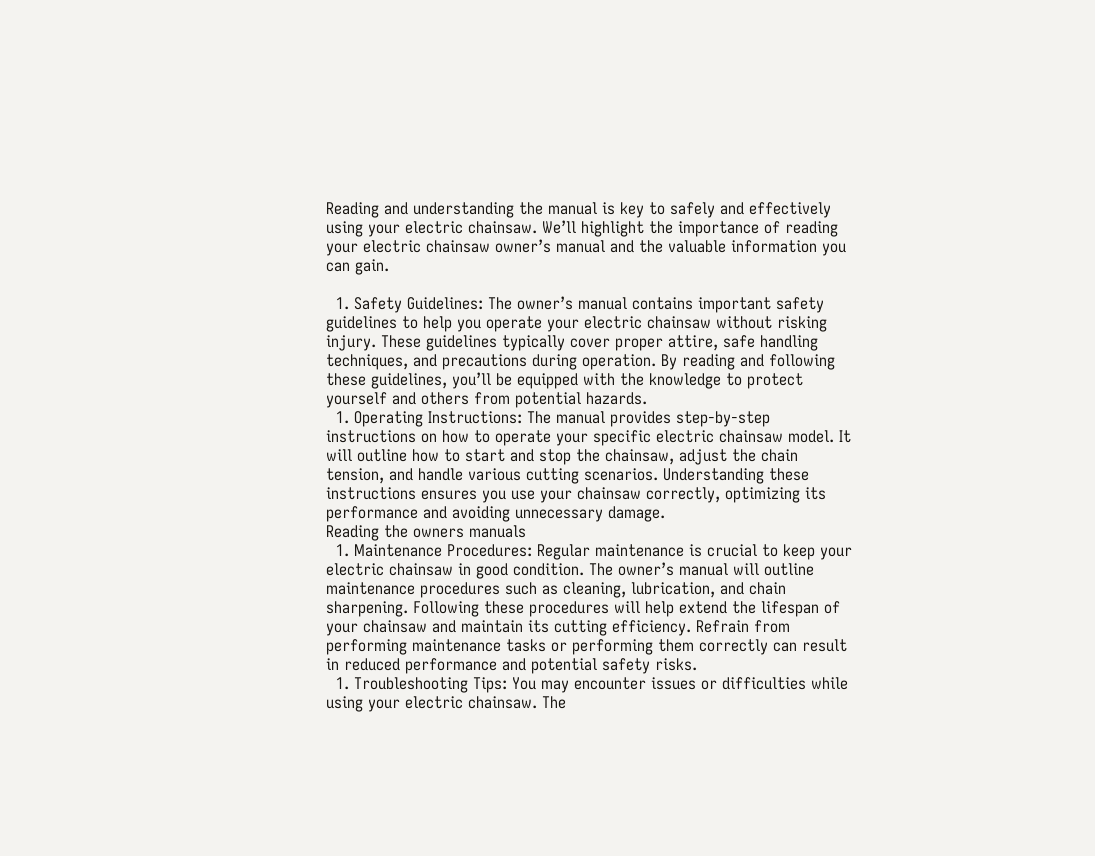Reading and understanding the manual is key to safely and effectively using your electric chainsaw. We’ll highlight the importance of reading your electric chainsaw owner’s manual and the valuable information you can gain.

  1. Safety Guidelines: The owner’s manual contains important safety guidelines to help you operate your electric chainsaw without risking injury. These guidelines typically cover proper attire, safe handling techniques, and precautions during operation. By reading and following these guidelines, you’ll be equipped with the knowledge to protect yourself and others from potential hazards.
  1. Operating Instructions: The manual provides step-by-step instructions on how to operate your specific electric chainsaw model. It will outline how to start and stop the chainsaw, adjust the chain tension, and handle various cutting scenarios. Understanding these instructions ensures you use your chainsaw correctly, optimizing its performance and avoiding unnecessary damage.
Reading the owners manuals
  1. Maintenance Procedures: Regular maintenance is crucial to keep your electric chainsaw in good condition. The owner’s manual will outline maintenance procedures such as cleaning, lubrication, and chain sharpening. Following these procedures will help extend the lifespan of your chainsaw and maintain its cutting efficiency. Refrain from performing maintenance tasks or performing them correctly can result in reduced performance and potential safety risks.
  1. Troubleshooting Tips: You may encounter issues or difficulties while using your electric chainsaw. The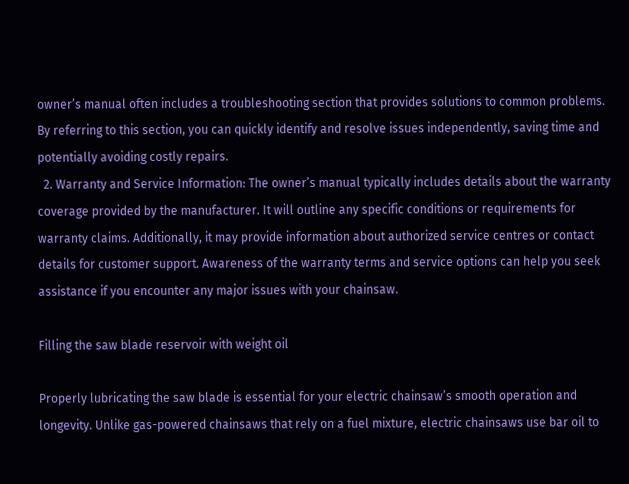owner’s manual often includes a troubleshooting section that provides solutions to common problems. By referring to this section, you can quickly identify and resolve issues independently, saving time and potentially avoiding costly repairs.
  2. Warranty and Service Information: The owner’s manual typically includes details about the warranty coverage provided by the manufacturer. It will outline any specific conditions or requirements for warranty claims. Additionally, it may provide information about authorized service centres or contact details for customer support. Awareness of the warranty terms and service options can help you seek assistance if you encounter any major issues with your chainsaw.

Filling the saw blade reservoir with weight oil

Properly lubricating the saw blade is essential for your electric chainsaw’s smooth operation and longevity. Unlike gas-powered chainsaws that rely on a fuel mixture, electric chainsaws use bar oil to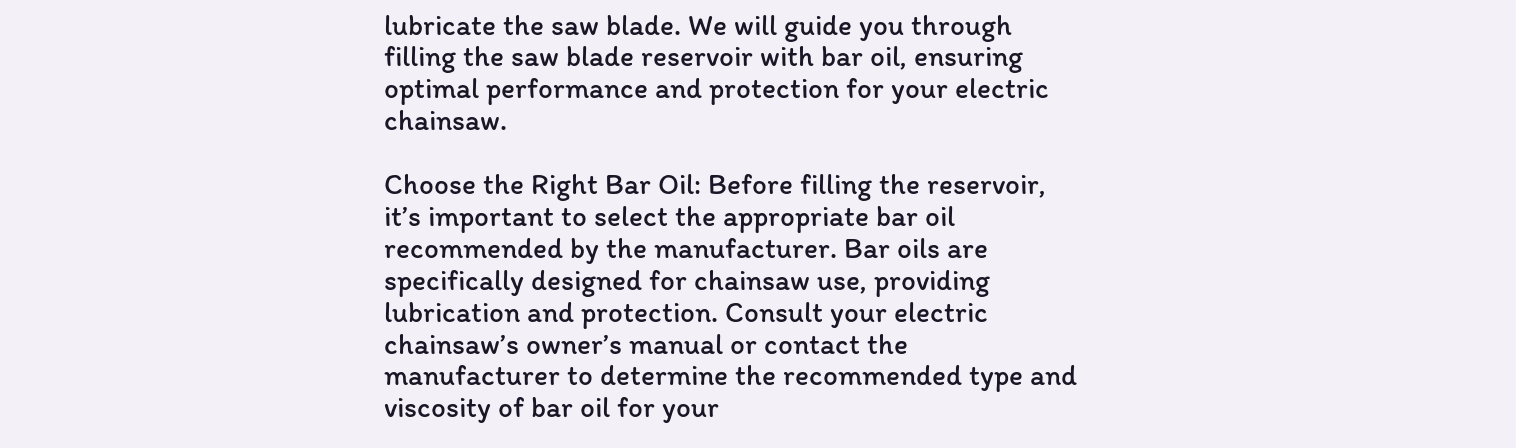lubricate the saw blade. We will guide you through filling the saw blade reservoir with bar oil, ensuring optimal performance and protection for your electric chainsaw.

Choose the Right Bar Oil: Before filling the reservoir, it’s important to select the appropriate bar oil recommended by the manufacturer. Bar oils are specifically designed for chainsaw use, providing lubrication and protection. Consult your electric chainsaw’s owner’s manual or contact the manufacturer to determine the recommended type and viscosity of bar oil for your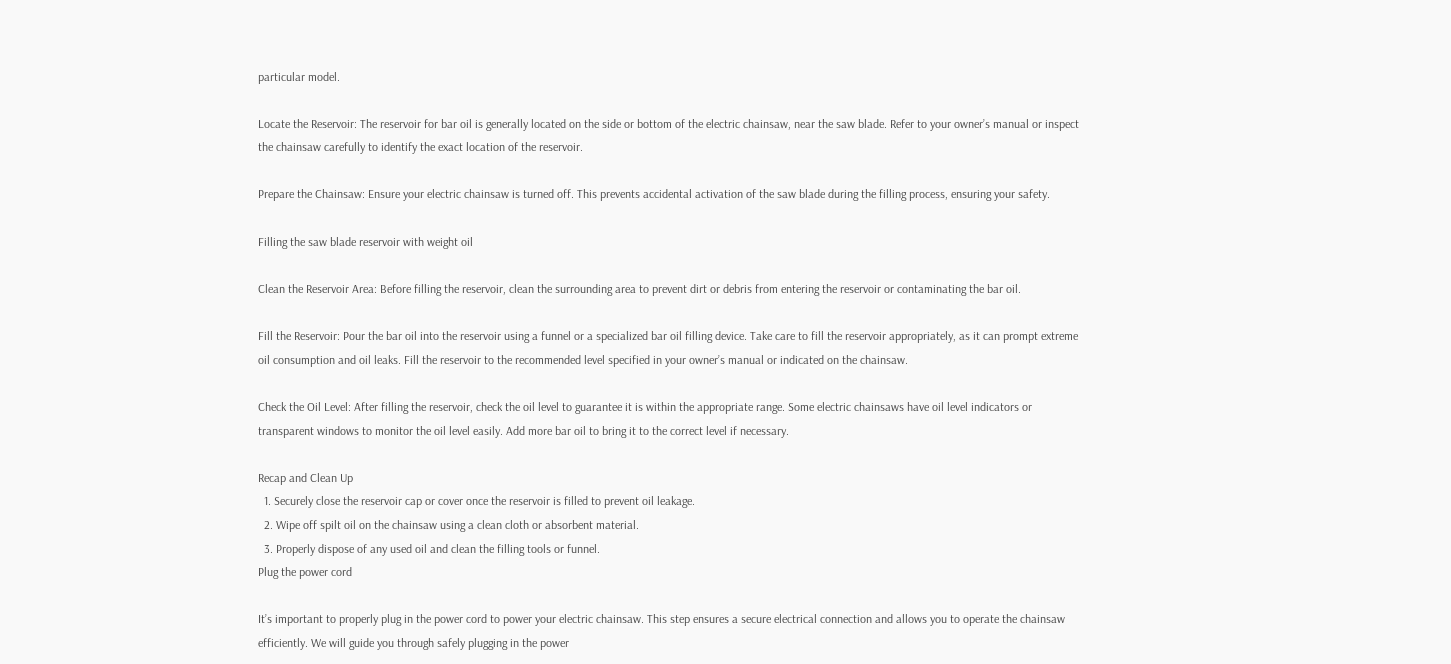particular model.

Locate the Reservoir: The reservoir for bar oil is generally located on the side or bottom of the electric chainsaw, near the saw blade. Refer to your owner’s manual or inspect the chainsaw carefully to identify the exact location of the reservoir.

Prepare the Chainsaw: Ensure your electric chainsaw is turned off. This prevents accidental activation of the saw blade during the filling process, ensuring your safety.

Filling the saw blade reservoir with weight oil

Clean the Reservoir Area: Before filling the reservoir, clean the surrounding area to prevent dirt or debris from entering the reservoir or contaminating the bar oil.

Fill the Reservoir: Pour the bar oil into the reservoir using a funnel or a specialized bar oil filling device. Take care to fill the reservoir appropriately, as it can prompt extreme oil consumption and oil leaks. Fill the reservoir to the recommended level specified in your owner’s manual or indicated on the chainsaw.

Check the Oil Level: After filling the reservoir, check the oil level to guarantee it is within the appropriate range. Some electric chainsaws have oil level indicators or transparent windows to monitor the oil level easily. Add more bar oil to bring it to the correct level if necessary.

Recap and Clean Up
  1. Securely close the reservoir cap or cover once the reservoir is filled to prevent oil leakage.
  2. Wipe off spilt oil on the chainsaw using a clean cloth or absorbent material.
  3. Properly dispose of any used oil and clean the filling tools or funnel.
Plug the power cord

It’s important to properly plug in the power cord to power your electric chainsaw. This step ensures a secure electrical connection and allows you to operate the chainsaw efficiently. We will guide you through safely plugging in the power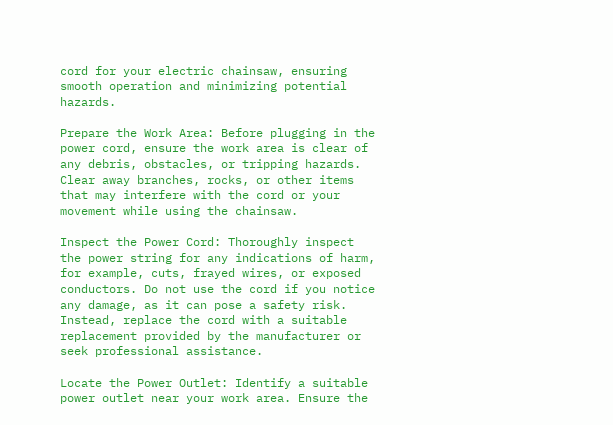cord for your electric chainsaw, ensuring smooth operation and minimizing potential hazards.

Prepare the Work Area: Before plugging in the power cord, ensure the work area is clear of any debris, obstacles, or tripping hazards. Clear away branches, rocks, or other items that may interfere with the cord or your movement while using the chainsaw.

Inspect the Power Cord: Thoroughly inspect the power string for any indications of harm, for example, cuts, frayed wires, or exposed conductors. Do not use the cord if you notice any damage, as it can pose a safety risk. Instead, replace the cord with a suitable replacement provided by the manufacturer or seek professional assistance.

Locate the Power Outlet: Identify a suitable power outlet near your work area. Ensure the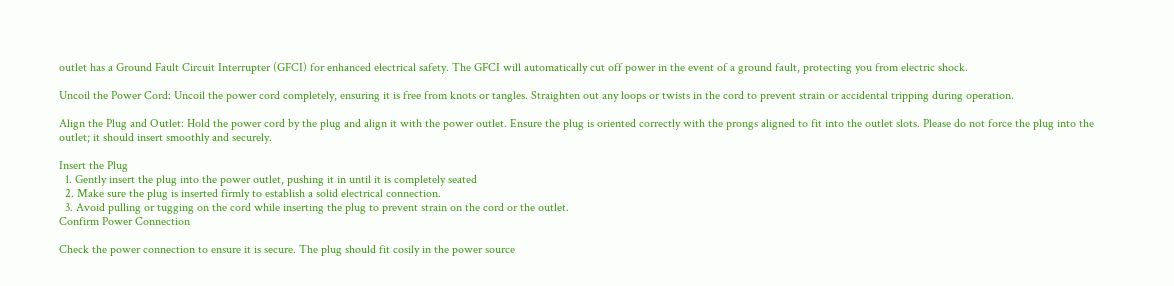outlet has a Ground Fault Circuit Interrupter (GFCI) for enhanced electrical safety. The GFCI will automatically cut off power in the event of a ground fault, protecting you from electric shock.

Uncoil the Power Cord: Uncoil the power cord completely, ensuring it is free from knots or tangles. Straighten out any loops or twists in the cord to prevent strain or accidental tripping during operation.

Align the Plug and Outlet: Hold the power cord by the plug and align it with the power outlet. Ensure the plug is oriented correctly with the prongs aligned to fit into the outlet slots. Please do not force the plug into the outlet; it should insert smoothly and securely.

Insert the Plug
  1. Gently insert the plug into the power outlet, pushing it in until it is completely seated
  2. Make sure the plug is inserted firmly to establish a solid electrical connection.
  3. Avoid pulling or tugging on the cord while inserting the plug to prevent strain on the cord or the outlet.
Confirm Power Connection

Check the power connection to ensure it is secure. The plug should fit cosily in the power source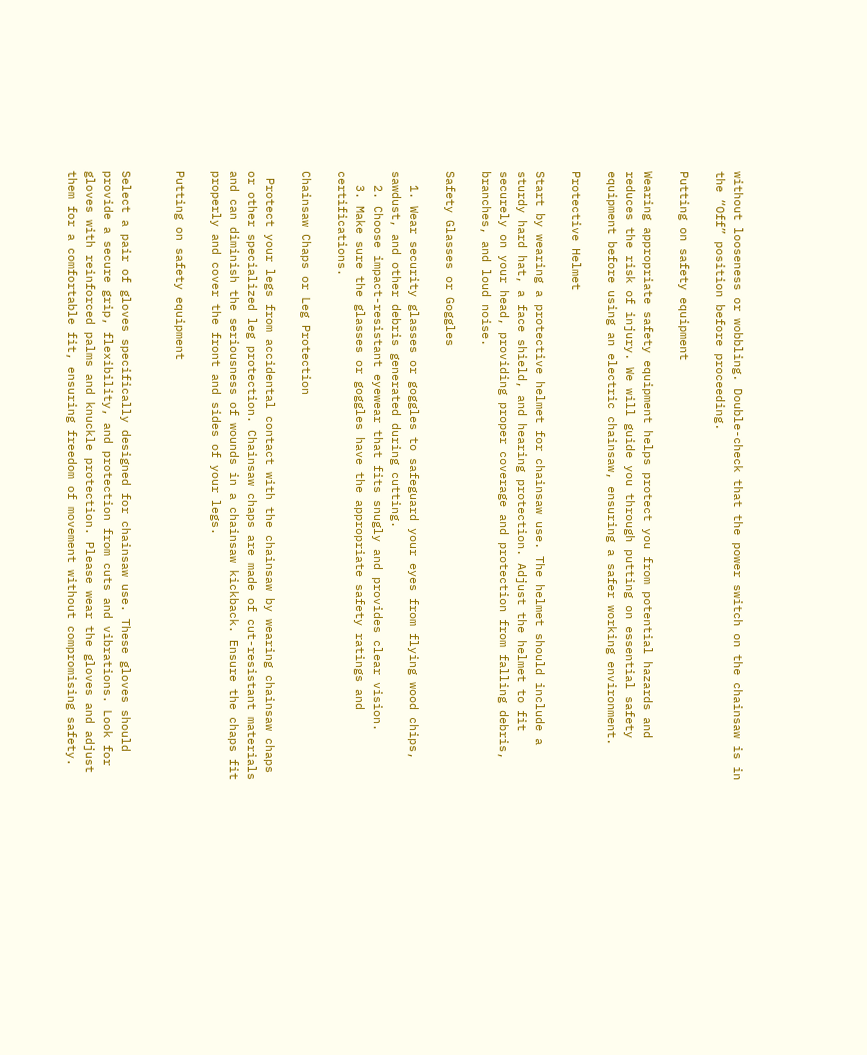without looseness or wobbling. Double-check that the power switch on the chainsaw is in the “Off” position before proceeding.

Putting on safety equipment

Wearing appropriate safety equipment helps protect you from potential hazards and reduces the risk of injury. We will guide you through putting on essential safety equipment before using an electric chainsaw, ensuring a safer working environment.

Protective Helmet

Start by wearing a protective helmet for chainsaw use. The helmet should include a sturdy hard hat, a face shield, and hearing protection. Adjust the helmet to fit securely on your head, providing proper coverage and protection from falling debris, branches, and loud noise.

Safety Glasses or Goggles

  1. Wear security glasses or goggles to safeguard your eyes from flying wood chips, sawdust, and other debris generated during cutting.
  2. Choose impact-resistant eyewear that fits snugly and provides clear vision.
  3. Make sure the glasses or goggles have the appropriate safety ratings and certifications.

Chainsaw Chaps or Leg Protection

 Protect your legs from accidental contact with the chainsaw by wearing chainsaw chaps or other specialized leg protection. Chainsaw chaps are made of cut-resistant materials and can diminish the seriousness of wounds in a chainsaw kickback. Ensure the chaps fit properly and cover the front and sides of your legs.

Putting on safety equipment


Select a pair of gloves specifically designed for chainsaw use. These gloves should provide a secure grip, flexibility, and protection from cuts and vibrations. Look for gloves with reinforced palms and knuckle protection. Please wear the gloves and adjust them for a comfortable fit, ensuring freedom of movement without compromising safety.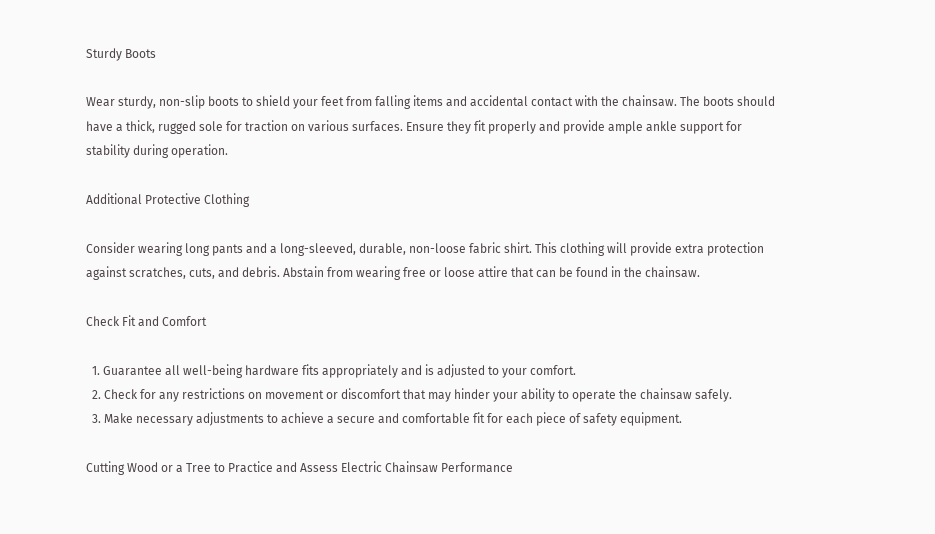Sturdy Boots

Wear sturdy, non-slip boots to shield your feet from falling items and accidental contact with the chainsaw. The boots should have a thick, rugged sole for traction on various surfaces. Ensure they fit properly and provide ample ankle support for stability during operation.

Additional Protective Clothing

Consider wearing long pants and a long-sleeved, durable, non-loose fabric shirt. This clothing will provide extra protection against scratches, cuts, and debris. Abstain from wearing free or loose attire that can be found in the chainsaw.

Check Fit and Comfort

  1. Guarantee all well-being hardware fits appropriately and is adjusted to your comfort.
  2. Check for any restrictions on movement or discomfort that may hinder your ability to operate the chainsaw safely.
  3. Make necessary adjustments to achieve a secure and comfortable fit for each piece of safety equipment.

Cutting Wood or a Tree to Practice and Assess Electric Chainsaw Performance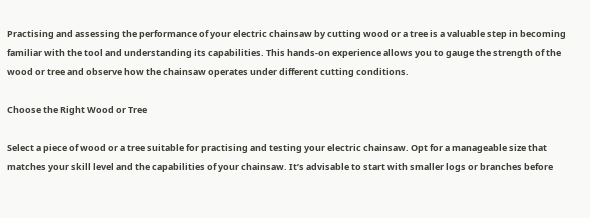Practising and assessing the performance of your electric chainsaw by cutting wood or a tree is a valuable step in becoming familiar with the tool and understanding its capabilities. This hands-on experience allows you to gauge the strength of the wood or tree and observe how the chainsaw operates under different cutting conditions.

Choose the Right Wood or Tree

Select a piece of wood or a tree suitable for practising and testing your electric chainsaw. Opt for a manageable size that matches your skill level and the capabilities of your chainsaw. It’s advisable to start with smaller logs or branches before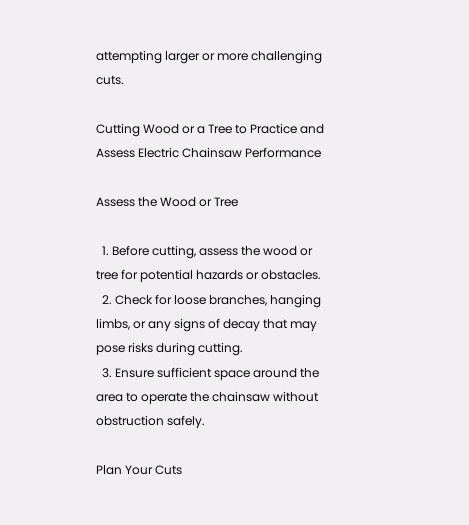attempting larger or more challenging cuts.

Cutting Wood or a Tree to Practice and Assess Electric Chainsaw Performance

Assess the Wood or Tree

  1. Before cutting, assess the wood or tree for potential hazards or obstacles.
  2. Check for loose branches, hanging limbs, or any signs of decay that may pose risks during cutting.
  3. Ensure sufficient space around the area to operate the chainsaw without obstruction safely.

Plan Your Cuts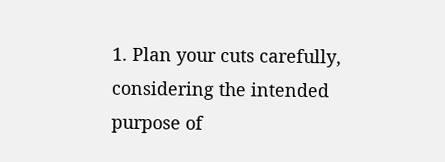1. Plan your cuts carefully, considering the intended purpose of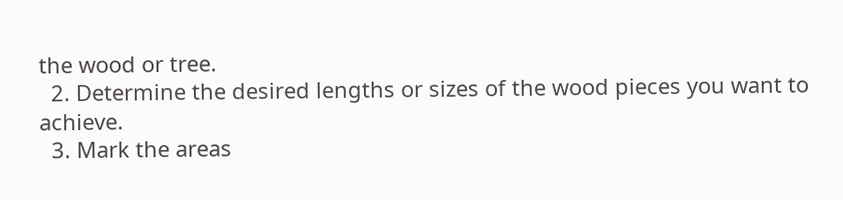the wood or tree.
  2. Determine the desired lengths or sizes of the wood pieces you want to achieve.
  3. Mark the areas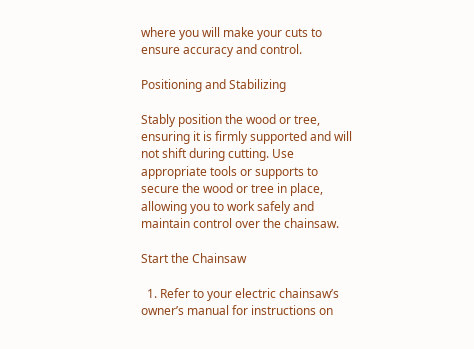where you will make your cuts to ensure accuracy and control.

Positioning and Stabilizing

Stably position the wood or tree, ensuring it is firmly supported and will not shift during cutting. Use appropriate tools or supports to secure the wood or tree in place, allowing you to work safely and maintain control over the chainsaw.

Start the Chainsaw

  1. Refer to your electric chainsaw’s owner’s manual for instructions on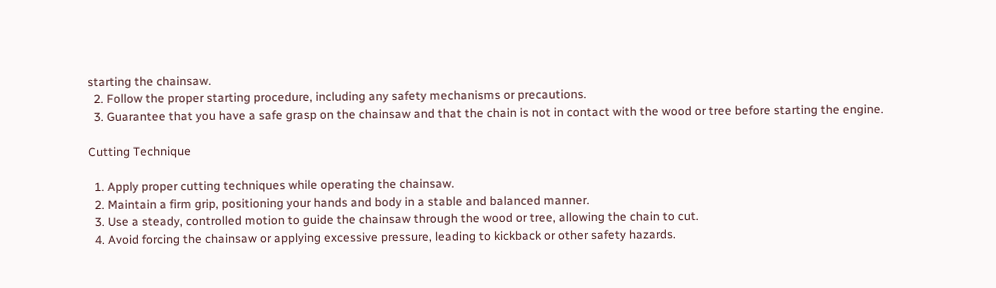starting the chainsaw.
  2. Follow the proper starting procedure, including any safety mechanisms or precautions.
  3. Guarantee that you have a safe grasp on the chainsaw and that the chain is not in contact with the wood or tree before starting the engine.

Cutting Technique

  1. Apply proper cutting techniques while operating the chainsaw.
  2. Maintain a firm grip, positioning your hands and body in a stable and balanced manner.
  3. Use a steady, controlled motion to guide the chainsaw through the wood or tree, allowing the chain to cut.
  4. Avoid forcing the chainsaw or applying excessive pressure, leading to kickback or other safety hazards.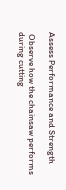Assess Performance and Strength

 Observe how the chainsaw performs during cutting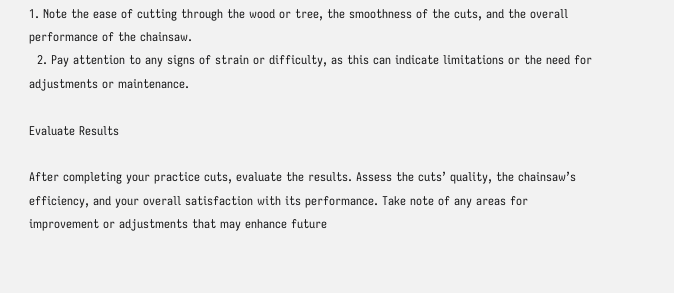1. Note the ease of cutting through the wood or tree, the smoothness of the cuts, and the overall performance of the chainsaw.
  2. Pay attention to any signs of strain or difficulty, as this can indicate limitations or the need for adjustments or maintenance.

Evaluate Results

After completing your practice cuts, evaluate the results. Assess the cuts’ quality, the chainsaw’s efficiency, and your overall satisfaction with its performance. Take note of any areas for improvement or adjustments that may enhance future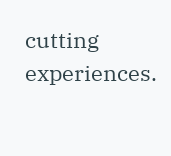cutting experiences.